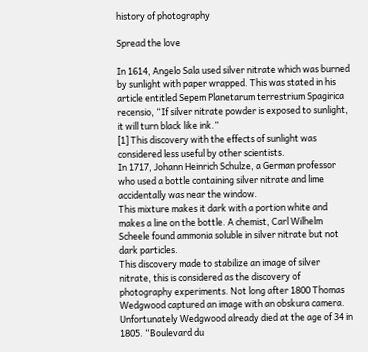history of photography

Spread the love

In 1614, Angelo Sala used silver nitrate which was burned by sunlight with paper wrapped. This was stated in his article entitled Sepem Planetarum terrestrium Spagirica recensio, “If silver nitrate powder is exposed to sunlight, it will turn black like ink.”
[1] This discovery with the effects of sunlight was considered less useful by other scientists.
In 1717, Johann Heinrich Schulze, a German professor who used a bottle containing silver nitrate and lime accidentally was near the window.
This mixture makes it dark with a portion white and makes a line on the bottle. A chemist, Carl Wilhelm Scheele found ammonia soluble in silver nitrate but not dark particles.
This discovery made to stabilize an image of silver nitrate, this is considered as the discovery of photography experiments. Not long after 1800 Thomas Wedgwood captured an image with an obskura camera.
Unfortunately Wedgwood already died at the age of 34 in 1805. “Boulevard du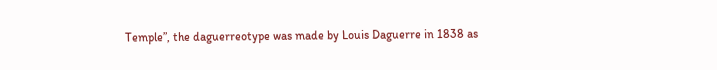Temple”, the daguerreotype was made by Louis Daguerre in 1838 as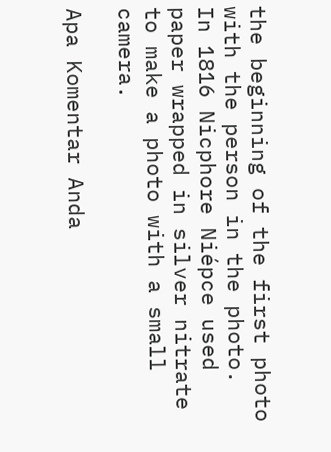the beginning of the first photo with the person in the photo.
In 1816 Nicphore Niépce used paper wrapped in silver nitrate to make a photo with a small camera.

Apa Komentar Anda